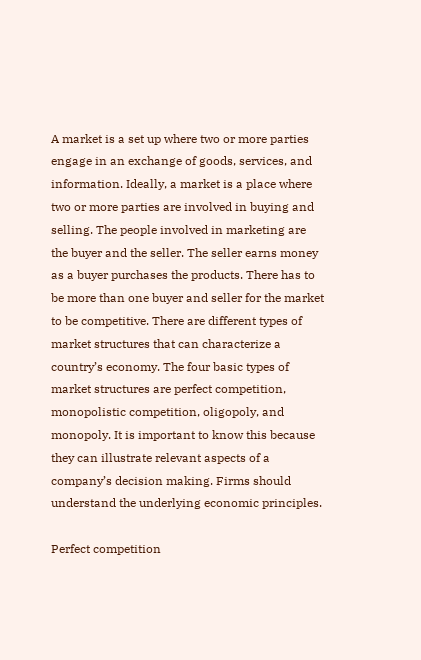A market is a set up where two or more parties engage in an exchange of goods, services, and information. Ideally, a market is a place where two or more parties are involved in buying and selling. The people involved in marketing are the buyer and the seller. The seller earns money as a buyer purchases the products. There has to be more than one buyer and seller for the market to be competitive. There are different types of market structures that can characterize a country’s economy. The four basic types of market structures are perfect competition, monopolistic competition, oligopoly, and monopoly. It is important to know this because they can illustrate relevant aspects of a company’s decision making. Firms should understand the underlying economic principles.

Perfect competition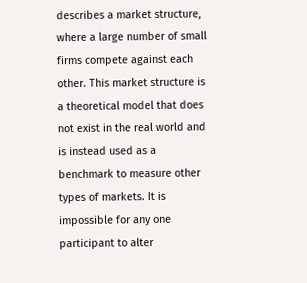describes a market structure, where a large number of small firms compete against each other. This market structure is a theoretical model that does not exist in the real world and is instead used as a benchmark to measure other types of markets. It is impossible for any one participant to alter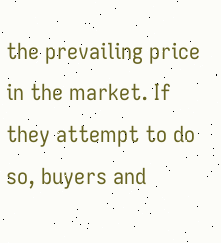the prevailing price in the market. If they attempt to do so, buyers and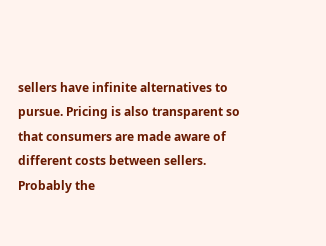sellers have infinite alternatives to pursue. Pricing is also transparent so that consumers are made aware of different costs between sellers. Probably the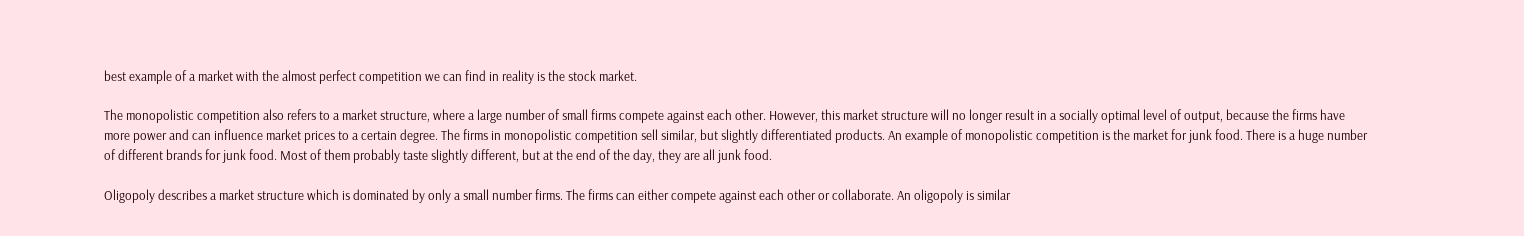best example of a market with the almost perfect competition we can find in reality is the stock market.

The monopolistic competition also refers to a market structure, where a large number of small firms compete against each other. However, this market structure will no longer result in a socially optimal level of output, because the firms have more power and can influence market prices to a certain degree. The firms in monopolistic competition sell similar, but slightly differentiated products. An example of monopolistic competition is the market for junk food. There is a huge number of different brands for junk food. Most of them probably taste slightly different, but at the end of the day, they are all junk food.

Oligopoly describes a market structure which is dominated by only a small number firms. The firms can either compete against each other or collaborate. An oligopoly is similar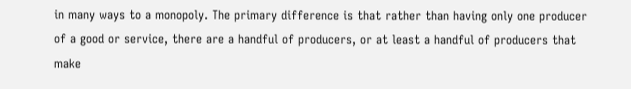in many ways to a monopoly. The primary difference is that rather than having only one producer of a good or service, there are a handful of producers, or at least a handful of producers that make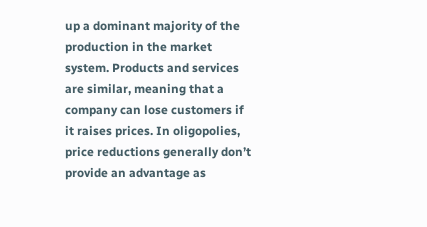up a dominant majority of the production in the market system. Products and services are similar, meaning that a company can lose customers if it raises prices. In oligopolies, price reductions generally don’t provide an advantage as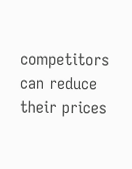competitors can reduce their prices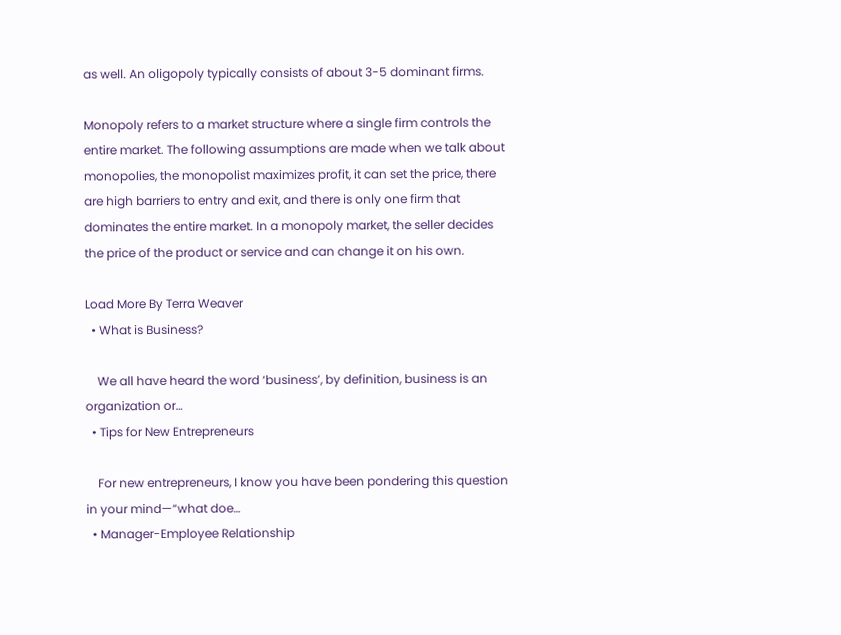as well. An oligopoly typically consists of about 3-5 dominant firms.

Monopoly refers to a market structure where a single firm controls the entire market. The following assumptions are made when we talk about monopolies, the monopolist maximizes profit, it can set the price, there are high barriers to entry and exit, and there is only one firm that dominates the entire market. In a monopoly market, the seller decides the price of the product or service and can change it on his own.

Load More By Terra Weaver
  • What is Business?

    We all have heard the word ‘business’, by definition, business is an organization or…
  • Tips for New Entrepreneurs

    For new entrepreneurs, I know you have been pondering this question in your mind—“what doe…
  • Manager-Employee Relationship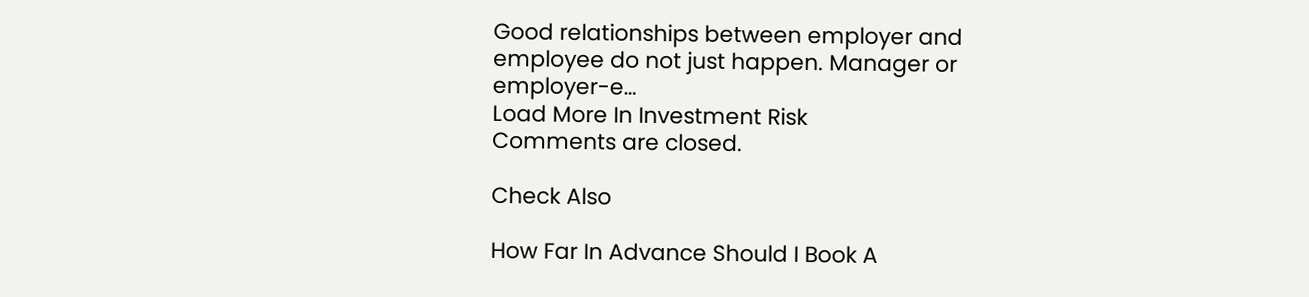Good relationships between employer and employee do not just happen. Manager or employer-e…
Load More In Investment Risk
Comments are closed.

Check Also

How Far In Advance Should I Book A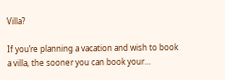Villa?

If you’re planning a vacation and wish to book a villa, the sooner you can book your…